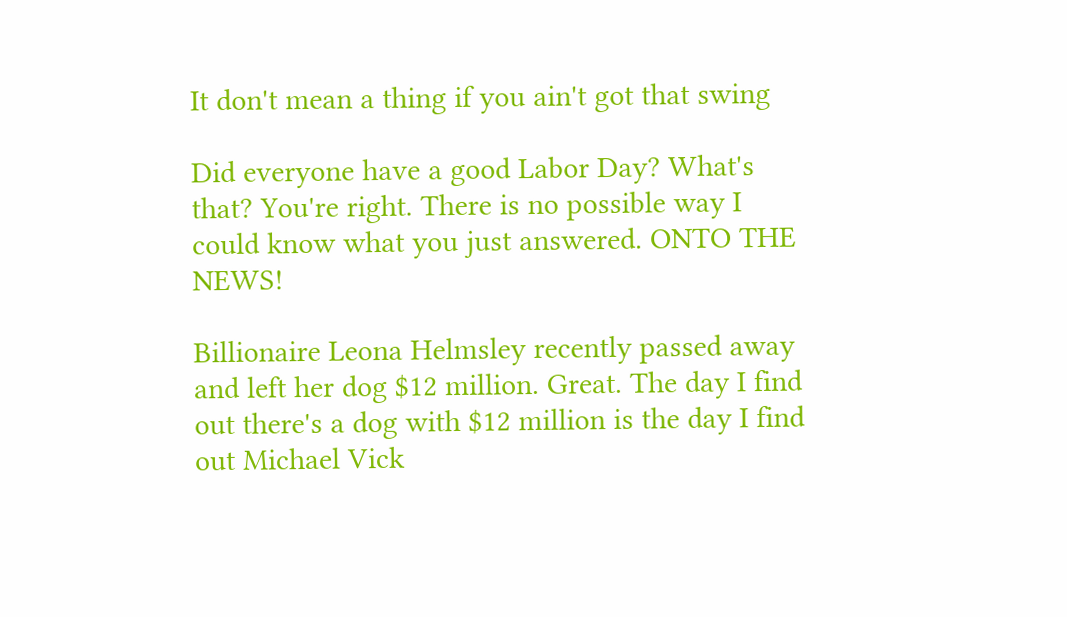It don't mean a thing if you ain't got that swing

Did everyone have a good Labor Day? What's that? You're right. There is no possible way I could know what you just answered. ONTO THE NEWS!

Billionaire Leona Helmsley recently passed away and left her dog $12 million. Great. The day I find out there's a dog with $12 million is the day I find out Michael Vick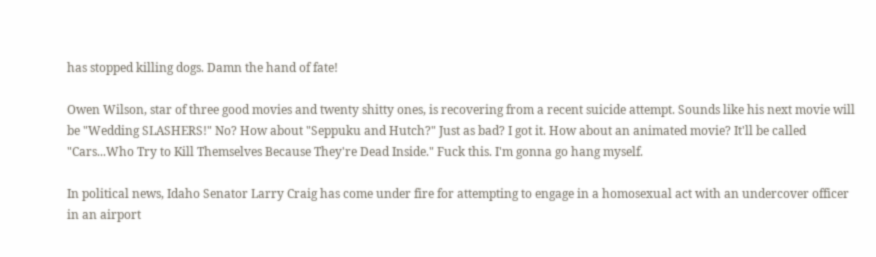has stopped killing dogs. Damn the hand of fate!

Owen Wilson, star of three good movies and twenty shitty ones, is recovering from a recent suicide attempt. Sounds like his next movie will be "Wedding SLASHERS!" No? How about "Seppuku and Hutch?" Just as bad? I got it. How about an animated movie? It'll be called "Cars...Who Try to Kill Themselves Because They're Dead Inside." Fuck this. I'm gonna go hang myself.

In political news, Idaho Senator Larry Craig has come under fire for attempting to engage in a homosexual act with an undercover officer in an airport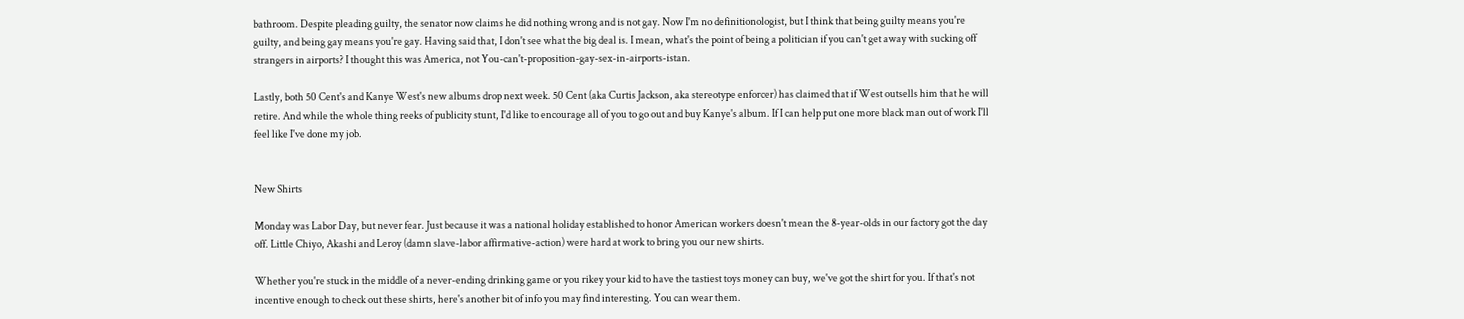bathroom. Despite pleading guilty, the senator now claims he did nothing wrong and is not gay. Now I'm no definitionologist, but I think that being guilty means you're guilty, and being gay means you're gay. Having said that, I don't see what the big deal is. I mean, what's the point of being a politician if you can't get away with sucking off strangers in airports? I thought this was America, not You-can't-proposition-gay-sex-in-airports-istan.

Lastly, both 50 Cent's and Kanye West's new albums drop next week. 50 Cent (aka Curtis Jackson, aka stereotype enforcer) has claimed that if West outsells him that he will retire. And while the whole thing reeks of publicity stunt, I'd like to encourage all of you to go out and buy Kanye's album. If I can help put one more black man out of work I'll feel like I've done my job.


New Shirts

Monday was Labor Day, but never fear. Just because it was a national holiday established to honor American workers doesn't mean the 8-year-olds in our factory got the day off. Little Chiyo, Akashi and Leroy (damn slave-labor affirmative-action) were hard at work to bring you our new shirts.

Whether you're stuck in the middle of a never-ending drinking game or you rikey your kid to have the tastiest toys money can buy, we've got the shirt for you. If that's not incentive enough to check out these shirts, here's another bit of info you may find interesting. You can wear them.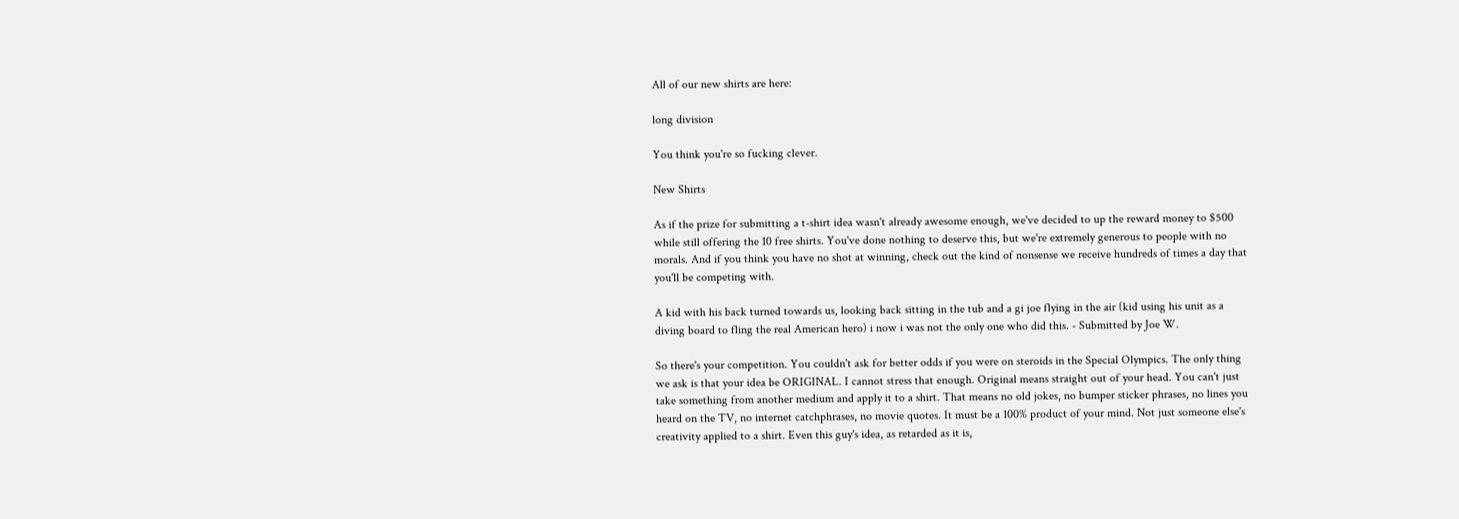All of our new shirts are here:

long division

You think you're so fucking clever.

New Shirts

As if the prize for submitting a t-shirt idea wasn't already awesome enough, we've decided to up the reward money to $500 while still offering the 10 free shirts. You've done nothing to deserve this, but we're extremely generous to people with no morals. And if you think you have no shot at winning, check out the kind of nonsense we receive hundreds of times a day that you'll be competing with.

A kid with his back turned towards us, looking back sitting in the tub and a gi joe flying in the air (kid using his unit as a diving board to fling the real American hero) i now i was not the only one who did this. - Submitted by Joe W.

So there's your competition. You couldn't ask for better odds if you were on steroids in the Special Olympics. The only thing we ask is that your idea be ORIGINAL. I cannot stress that enough. Original means straight out of your head. You can't just take something from another medium and apply it to a shirt. That means no old jokes, no bumper sticker phrases, no lines you heard on the TV, no internet catchphrases, no movie quotes. It must be a 100% product of your mind. Not just someone else's creativity applied to a shirt. Even this guy's idea, as retarded as it is,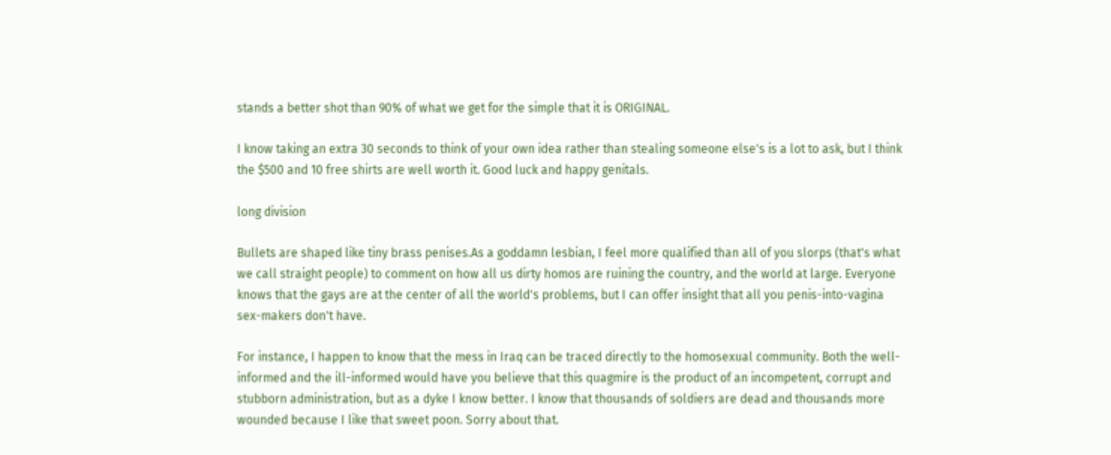stands a better shot than 90% of what we get for the simple that it is ORIGINAL.

I know taking an extra 30 seconds to think of your own idea rather than stealing someone else's is a lot to ask, but I think the $500 and 10 free shirts are well worth it. Good luck and happy genitals.

long division

Bullets are shaped like tiny brass penises.As a goddamn lesbian, I feel more qualified than all of you slorps (that's what we call straight people) to comment on how all us dirty homos are ruining the country, and the world at large. Everyone knows that the gays are at the center of all the world's problems, but I can offer insight that all you penis-into-vagina sex-makers don't have.

For instance, I happen to know that the mess in Iraq can be traced directly to the homosexual community. Both the well-informed and the ill-informed would have you believe that this quagmire is the product of an incompetent, corrupt and stubborn administration, but as a dyke I know better. I know that thousands of soldiers are dead and thousands more wounded because I like that sweet poon. Sorry about that.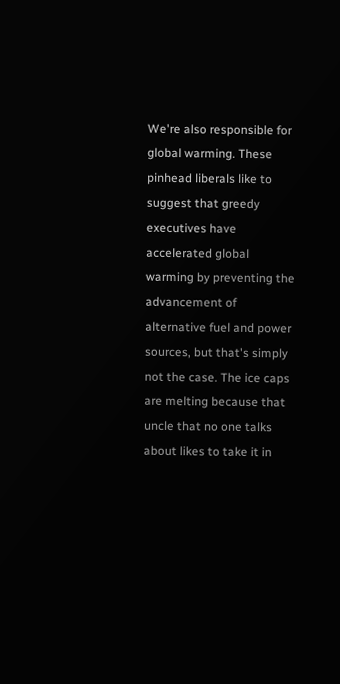We're also responsible for global warming. These pinhead liberals like to suggest that greedy executives have accelerated global warming by preventing the advancement of alternative fuel and power sources, but that's simply not the case. The ice caps are melting because that uncle that no one talks about likes to take it in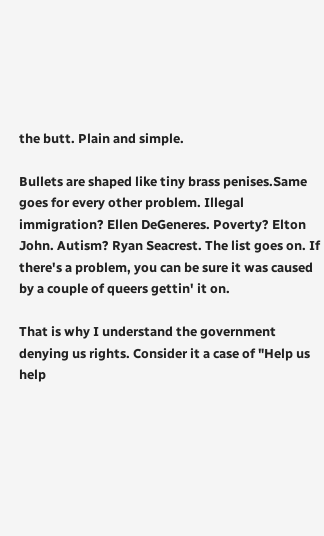the butt. Plain and simple.

Bullets are shaped like tiny brass penises.Same goes for every other problem. Illegal immigration? Ellen DeGeneres. Poverty? Elton John. Autism? Ryan Seacrest. The list goes on. If there's a problem, you can be sure it was caused by a couple of queers gettin' it on.

That is why I understand the government denying us rights. Consider it a case of "Help us help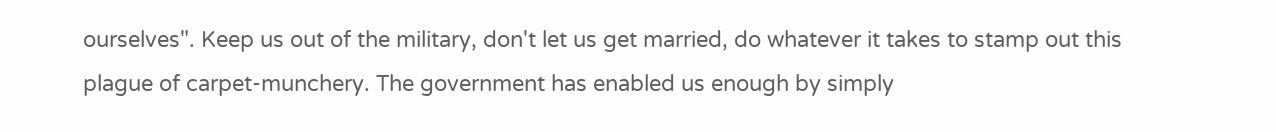ourselves". Keep us out of the military, don't let us get married, do whatever it takes to stamp out this plague of carpet-munchery. The government has enabled us enough by simply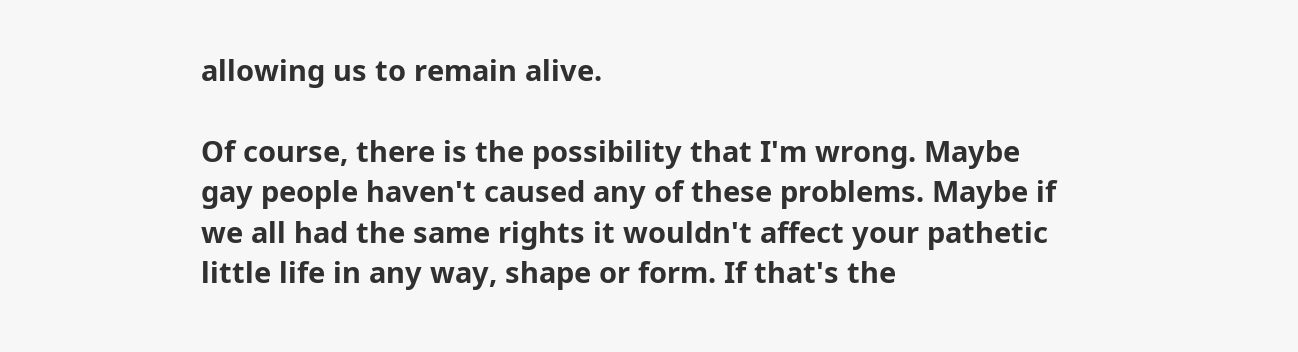allowing us to remain alive.

Of course, there is the possibility that I'm wrong. Maybe gay people haven't caused any of these problems. Maybe if we all had the same rights it wouldn't affect your pathetic little life in any way, shape or form. If that's the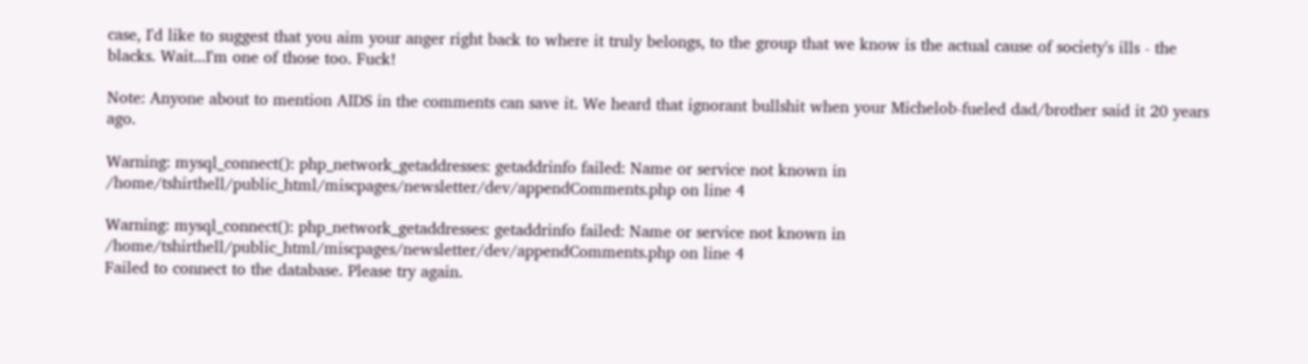case, I'd like to suggest that you aim your anger right back to where it truly belongs, to the group that we know is the actual cause of society's ills - the blacks. Wait...I'm one of those too. Fuck!

Note: Anyone about to mention AIDS in the comments can save it. We heard that ignorant bullshit when your Michelob-fueled dad/brother said it 20 years ago.

Warning: mysql_connect(): php_network_getaddresses: getaddrinfo failed: Name or service not known in /home/tshirthell/public_html/miscpages/newsletter/dev/appendComments.php on line 4

Warning: mysql_connect(): php_network_getaddresses: getaddrinfo failed: Name or service not known in /home/tshirthell/public_html/miscpages/newsletter/dev/appendComments.php on line 4
Failed to connect to the database. Please try again.